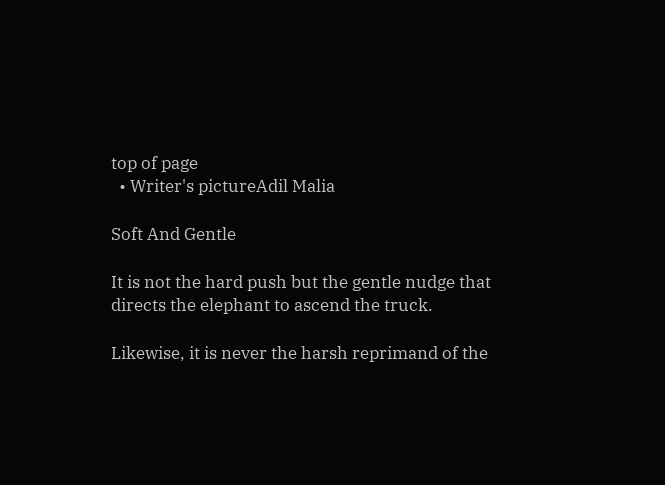top of page
  • Writer's pictureAdil Malia

Soft And Gentle

It is not the hard push but the gentle nudge that directs the elephant to ascend the truck.

Likewise, it is never the harsh reprimand of the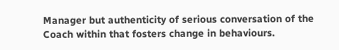Manager but authenticity of serious conversation of the Coach within that fosters change in behaviours.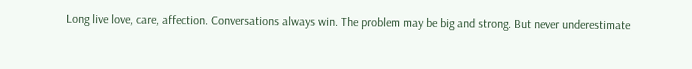Long live love, care, affection. Conversations always win. The problem may be big and strong. But never underestimate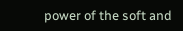power of the soft and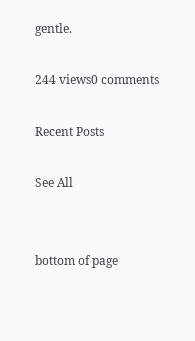gentle.

244 views0 comments

Recent Posts

See All


bottom of page